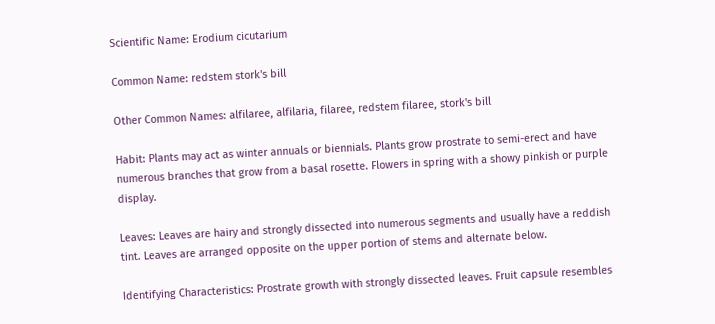Scientific Name: Erodium cicutarium

Common Name: redstem stork's bill

Other Common Names: alfilaree, alfilaria, filaree, redstem filaree, stork's bill

Habit: Plants may act as winter annuals or biennials. Plants grow prostrate to semi-erect and have numerous branches that grow from a basal rosette. Flowers in spring with a showy pinkish or purple display.

Leaves: Leaves are hairy and strongly dissected into numerous segments and usually have a reddish tint. Leaves are arranged opposite on the upper portion of stems and alternate below.

Identifying Characteristics: Prostrate growth with strongly dissected leaves. Fruit capsule resembles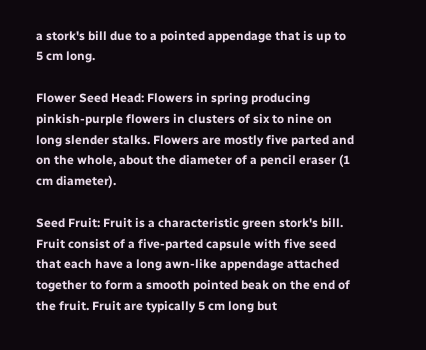a stork's bill due to a pointed appendage that is up to 5 cm long.

Flower Seed Head: Flowers in spring producing pinkish-purple flowers in clusters of six to nine on long slender stalks. Flowers are mostly five parted and on the whole, about the diameter of a pencil eraser (1 cm diameter).

Seed Fruit: Fruit is a characteristic green stork's bill. Fruit consist of a five-parted capsule with five seed that each have a long awn-like appendage attached together to form a smooth pointed beak on the end of the fruit. Fruit are typically 5 cm long but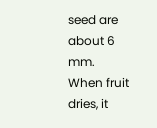seed are about 6 mm. When fruit dries, it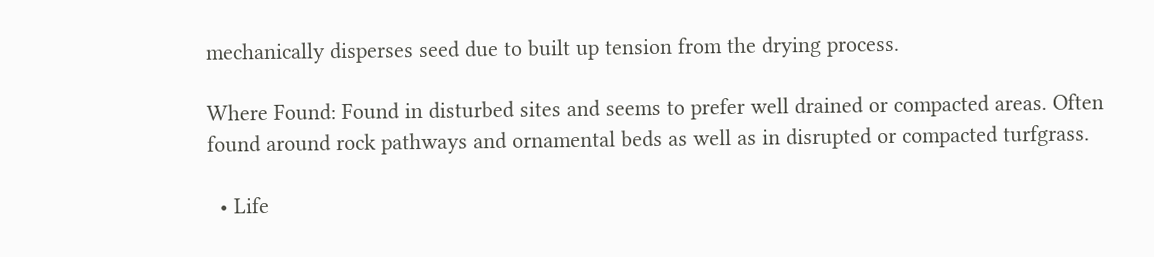mechanically disperses seed due to built up tension from the drying process.

Where Found: Found in disturbed sites and seems to prefer well drained or compacted areas. Often found around rock pathways and ornamental beds as well as in disrupted or compacted turfgrass.

  • Life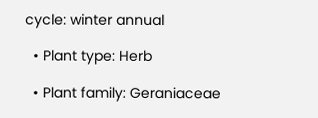cycle: winter annual

  • Plant type: Herb

  • Plant family: Geraniaceae